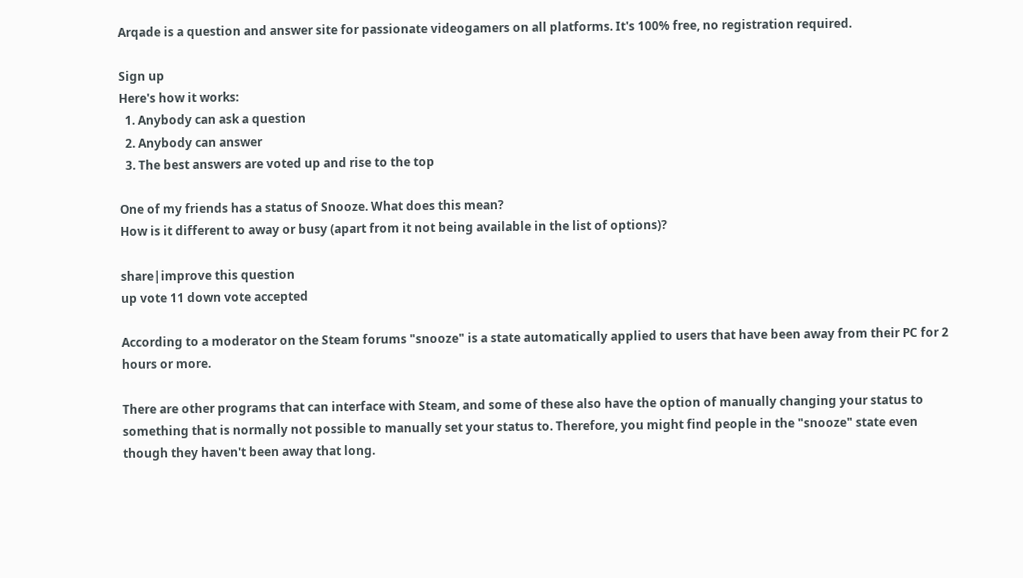Arqade is a question and answer site for passionate videogamers on all platforms. It's 100% free, no registration required.

Sign up
Here's how it works:
  1. Anybody can ask a question
  2. Anybody can answer
  3. The best answers are voted up and rise to the top

One of my friends has a status of Snooze. What does this mean?
How is it different to away or busy (apart from it not being available in the list of options)?

share|improve this question
up vote 11 down vote accepted

According to a moderator on the Steam forums "snooze" is a state automatically applied to users that have been away from their PC for 2 hours or more.

There are other programs that can interface with Steam, and some of these also have the option of manually changing your status to something that is normally not possible to manually set your status to. Therefore, you might find people in the "snooze" state even though they haven't been away that long.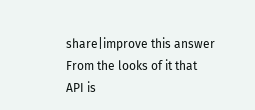share|improve this answer
From the looks of it that API is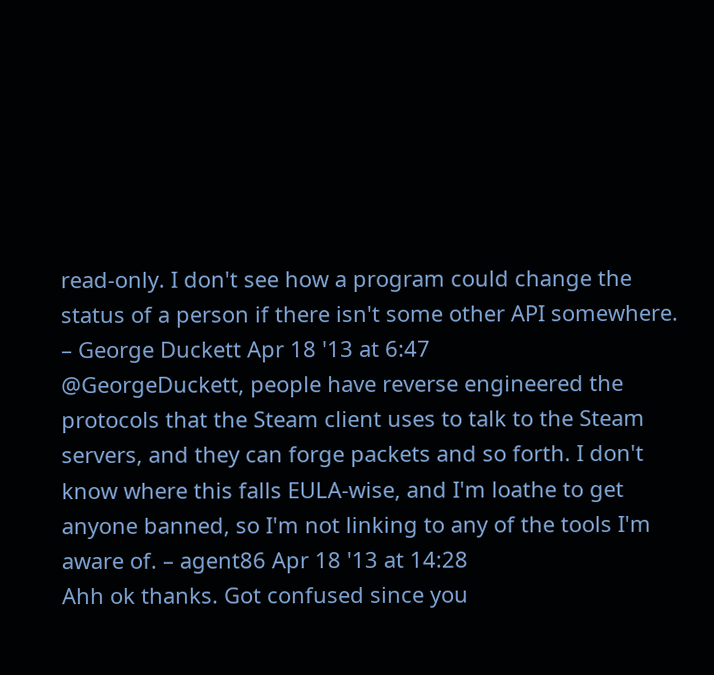read-only. I don't see how a program could change the status of a person if there isn't some other API somewhere. – George Duckett Apr 18 '13 at 6:47
@GeorgeDuckett, people have reverse engineered the protocols that the Steam client uses to talk to the Steam servers, and they can forge packets and so forth. I don't know where this falls EULA-wise, and I'm loathe to get anyone banned, so I'm not linking to any of the tools I'm aware of. – agent86 Apr 18 '13 at 14:28
Ahh ok thanks. Got confused since you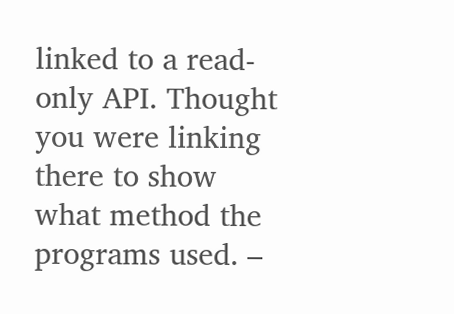linked to a read-only API. Thought you were linking there to show what method the programs used. –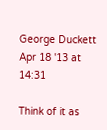George Duckett Apr 18 '13 at 14:31

Think of it as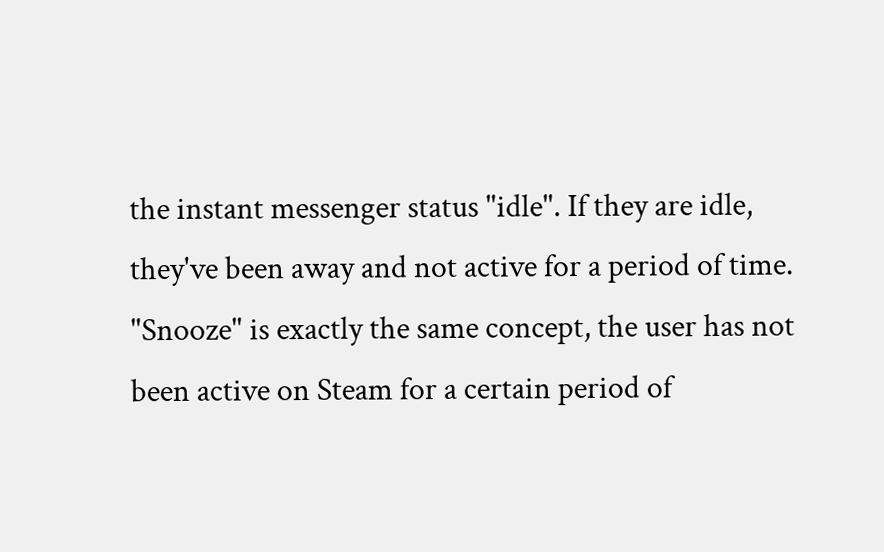the instant messenger status "idle". If they are idle, they've been away and not active for a period of time. "Snooze" is exactly the same concept, the user has not been active on Steam for a certain period of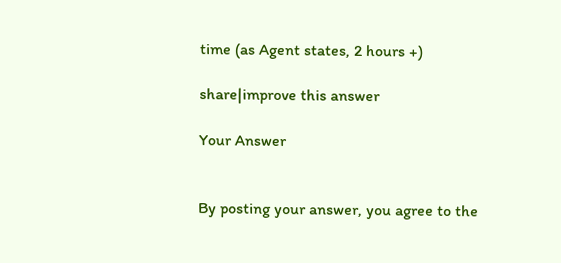time (as Agent states, 2 hours +)

share|improve this answer

Your Answer


By posting your answer, you agree to the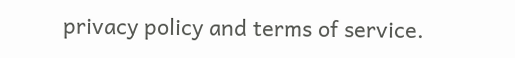privacy policy and terms of service.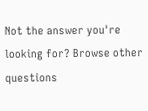Not the answer you're looking for? Browse other questions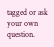tagged or ask your own question.